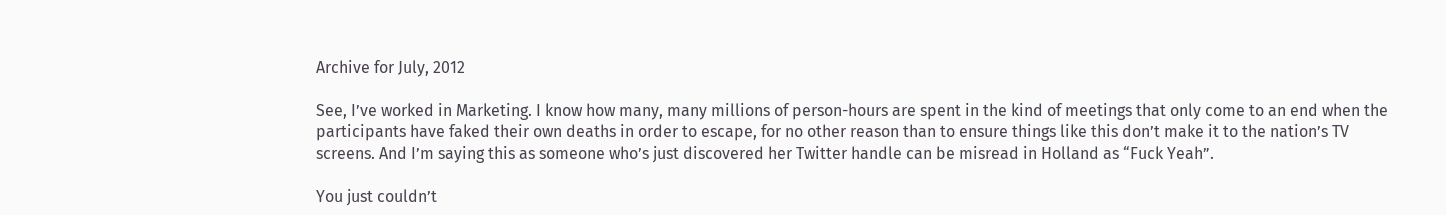Archive for July, 2012

See, I’ve worked in Marketing. I know how many, many millions of person-hours are spent in the kind of meetings that only come to an end when the participants have faked their own deaths in order to escape, for no other reason than to ensure things like this don’t make it to the nation’s TV screens. And I’m saying this as someone who’s just discovered her Twitter handle can be misread in Holland as “Fuck Yeah”.

You just couldn’t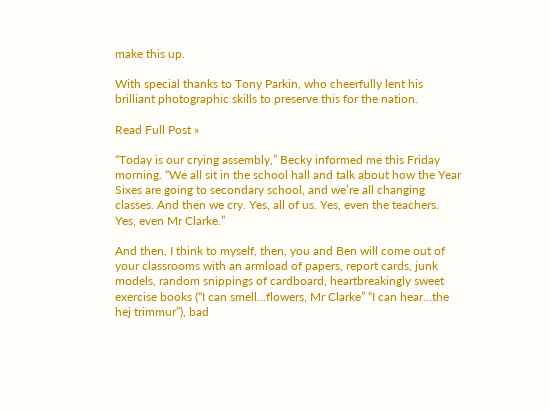make this up.

With special thanks to Tony Parkin, who cheerfully lent his brilliant photographic skills to preserve this for the nation.

Read Full Post »

“Today is our crying assembly,” Becky informed me this Friday morning. “We all sit in the school hall and talk about how the Year Sixes are going to secondary school, and we’re all changing classes. And then we cry. Yes, all of us. Yes, even the teachers. Yes, even Mr Clarke.”

And then, I think to myself, then, you and Ben will come out of your classrooms with an armload of papers, report cards, junk models, random snippings of cardboard, heartbreakingly sweet exercise books (“I can smell…flowers, Mr Clarke” “I can hear…the hej trimmur”), bad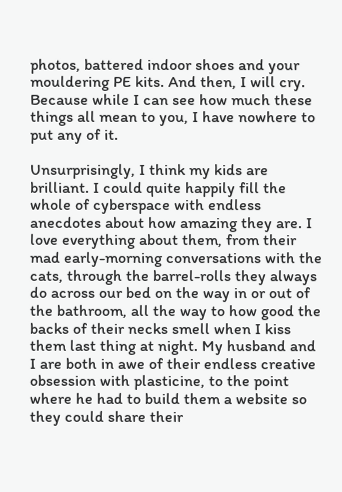photos, battered indoor shoes and your mouldering PE kits. And then, I will cry. Because while I can see how much these things all mean to you, I have nowhere to put any of it.

Unsurprisingly, I think my kids are brilliant. I could quite happily fill the whole of cyberspace with endless anecdotes about how amazing they are. I love everything about them, from their mad early-morning conversations with the cats, through the barrel-rolls they always do across our bed on the way in or out of the bathroom, all the way to how good the backs of their necks smell when I kiss them last thing at night. My husband and I are both in awe of their endless creative obsession with plasticine, to the point where he had to build them a website so they could share their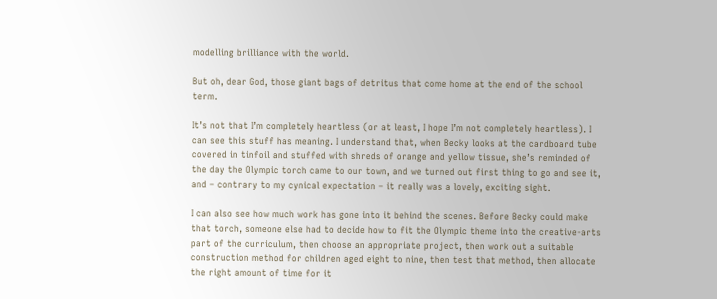modelling brilliance with the world.

But oh, dear God, those giant bags of detritus that come home at the end of the school term.

It’s not that I’m completely heartless (or at least, I hope I’m not completely heartless). I can see this stuff has meaning. I understand that, when Becky looks at the cardboard tube covered in tinfoil and stuffed with shreds of orange and yellow tissue, she’s reminded of the day the Olympic torch came to our town, and we turned out first thing to go and see it, and – contrary to my cynical expectation – it really was a lovely, exciting sight.

I can also see how much work has gone into it behind the scenes. Before Becky could make that torch, someone else had to decide how to fit the Olympic theme into the creative-arts part of the curriculum, then choose an appropriate project, then work out a suitable construction method for children aged eight to nine, then test that method, then allocate the right amount of time for it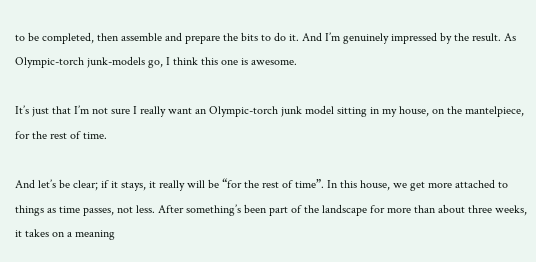to be completed, then assemble and prepare the bits to do it. And I’m genuinely impressed by the result. As Olympic-torch junk-models go, I think this one is awesome.

It’s just that I’m not sure I really want an Olympic-torch junk model sitting in my house, on the mantelpiece, for the rest of time.

And let’s be clear; if it stays, it really will be “for the rest of time”. In this house, we get more attached to things as time passes, not less. After something’s been part of the landscape for more than about three weeks, it takes on a meaning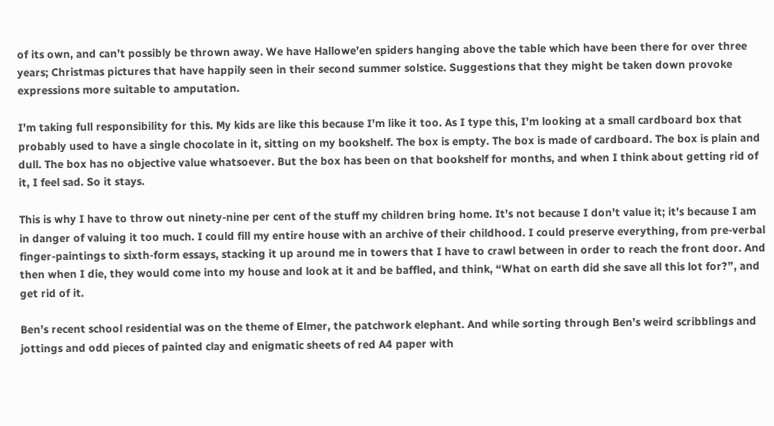of its own, and can’t possibly be thrown away. We have Hallowe’en spiders hanging above the table which have been there for over three years; Christmas pictures that have happily seen in their second summer solstice. Suggestions that they might be taken down provoke expressions more suitable to amputation.

I’m taking full responsibility for this. My kids are like this because I’m like it too. As I type this, I’m looking at a small cardboard box that probably used to have a single chocolate in it, sitting on my bookshelf. The box is empty. The box is made of cardboard. The box is plain and dull. The box has no objective value whatsoever. But the box has been on that bookshelf for months, and when I think about getting rid of it, I feel sad. So it stays.

This is why I have to throw out ninety-nine per cent of the stuff my children bring home. It’s not because I don’t value it; it’s because I am in danger of valuing it too much. I could fill my entire house with an archive of their childhood. I could preserve everything, from pre-verbal finger-paintings to sixth-form essays, stacking it up around me in towers that I have to crawl between in order to reach the front door. And then when I die, they would come into my house and look at it and be baffled, and think, “What on earth did she save all this lot for?”, and get rid of it.

Ben’s recent school residential was on the theme of Elmer, the patchwork elephant. And while sorting through Ben’s weird scribblings and jottings and odd pieces of painted clay and enigmatic sheets of red A4 paper with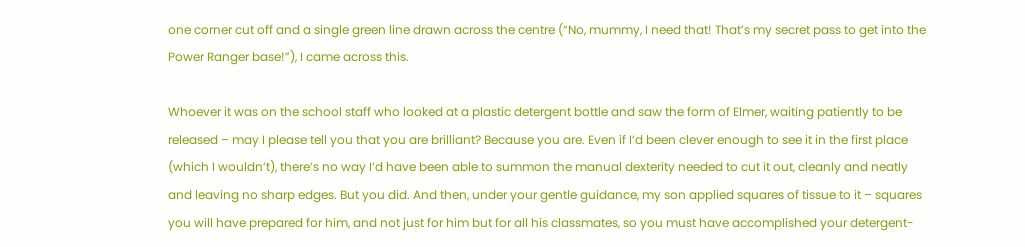one corner cut off and a single green line drawn across the centre (“No, mummy, I need that! That’s my secret pass to get into the Power Ranger base!”), I came across this.

Whoever it was on the school staff who looked at a plastic detergent bottle and saw the form of Elmer, waiting patiently to be released – may I please tell you that you are brilliant? Because you are. Even if I’d been clever enough to see it in the first place (which I wouldn’t), there’s no way I’d have been able to summon the manual dexterity needed to cut it out, cleanly and neatly and leaving no sharp edges. But you did. And then, under your gentle guidance, my son applied squares of tissue to it – squares you will have prepared for him, and not just for him but for all his classmates, so you must have accomplished your detergent-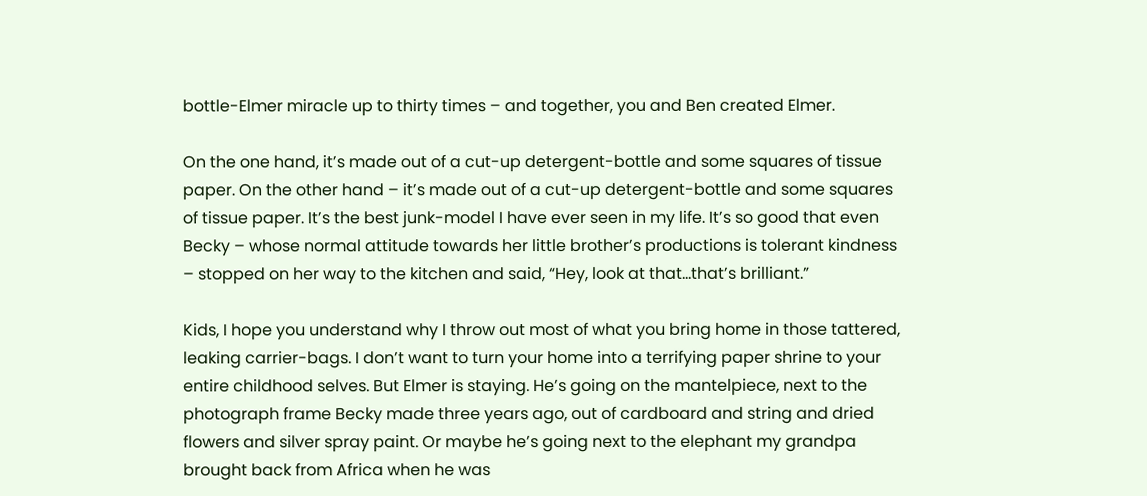bottle-Elmer miracle up to thirty times – and together, you and Ben created Elmer.

On the one hand, it’s made out of a cut-up detergent-bottle and some squares of tissue paper. On the other hand – it’s made out of a cut-up detergent-bottle and some squares of tissue paper. It’s the best junk-model I have ever seen in my life. It’s so good that even Becky – whose normal attitude towards her little brother’s productions is tolerant kindness – stopped on her way to the kitchen and said, “Hey, look at that…that’s brilliant.”

Kids, I hope you understand why I throw out most of what you bring home in those tattered, leaking carrier-bags. I don’t want to turn your home into a terrifying paper shrine to your entire childhood selves. But Elmer is staying. He’s going on the mantelpiece, next to the photograph frame Becky made three years ago, out of cardboard and string and dried flowers and silver spray paint. Or maybe he’s going next to the elephant my grandpa brought back from Africa when he was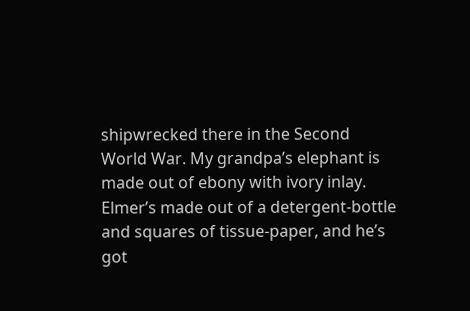shipwrecked there in the Second World War. My grandpa’s elephant is made out of ebony with ivory inlay. Elmer’s made out of a detergent-bottle and squares of tissue-paper, and he’s got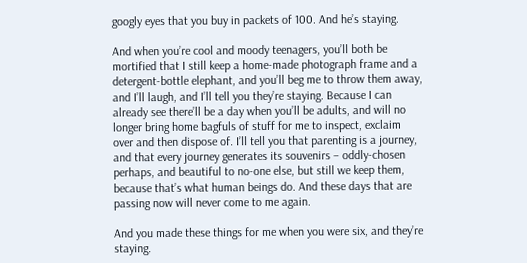googly eyes that you buy in packets of 100. And he’s staying.

And when you’re cool and moody teenagers, you’ll both be mortified that I still keep a home-made photograph frame and a detergent-bottle elephant, and you’ll beg me to throw them away, and I’ll laugh, and I’ll tell you they’re staying. Because I can already see there’ll be a day when you’ll be adults, and will no longer bring home bagfuls of stuff for me to inspect, exclaim over and then dispose of. I’ll tell you that parenting is a journey, and that every journey generates its souvenirs – oddly-chosen perhaps, and beautiful to no-one else, but still we keep them, because that’s what human beings do. And these days that are passing now will never come to me again.

And you made these things for me when you were six, and they’re staying.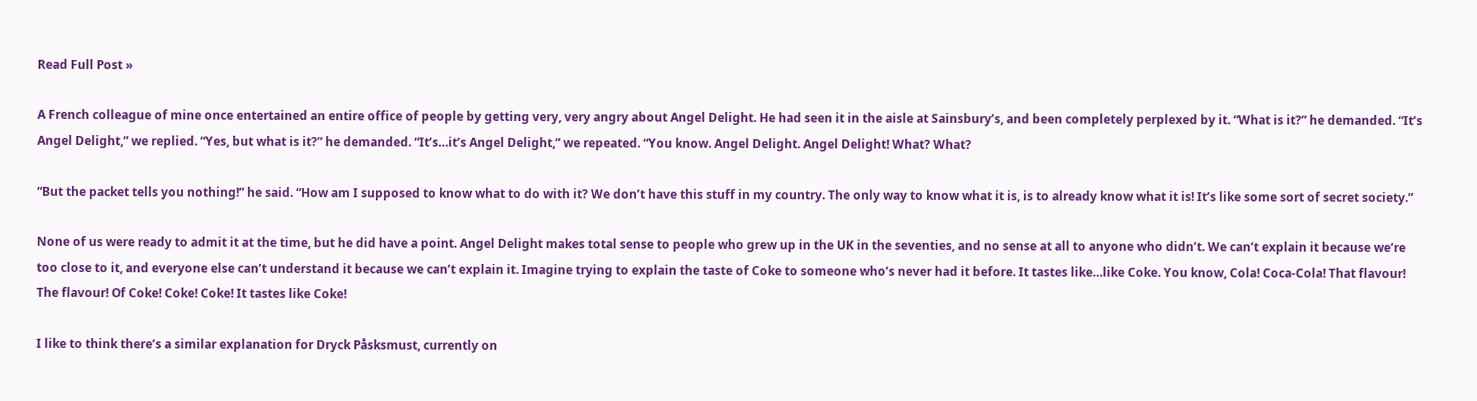Read Full Post »

A French colleague of mine once entertained an entire office of people by getting very, very angry about Angel Delight. He had seen it in the aisle at Sainsbury’s, and been completely perplexed by it. “What is it?” he demanded. “It’s Angel Delight,” we replied. “Yes, but what is it?” he demanded. “It’s…it’s Angel Delight,” we repeated. “You know. Angel Delight. Angel Delight! What? What?

“But the packet tells you nothing!” he said. “How am I supposed to know what to do with it? We don’t have this stuff in my country. The only way to know what it is, is to already know what it is! It’s like some sort of secret society.”

None of us were ready to admit it at the time, but he did have a point. Angel Delight makes total sense to people who grew up in the UK in the seventies, and no sense at all to anyone who didn’t. We can’t explain it because we’re too close to it, and everyone else can’t understand it because we can’t explain it. Imagine trying to explain the taste of Coke to someone who’s never had it before. It tastes like…like Coke. You know, Cola! Coca-Cola! That flavour! The flavour! Of Coke! Coke! Coke! It tastes like Coke!

I like to think there’s a similar explanation for Dryck Påsksmust, currently on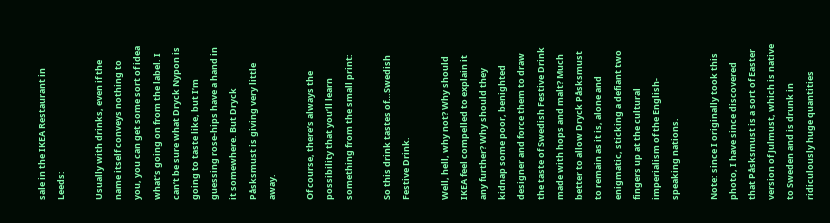sale in the IKEA Restaurant in Leeds:

Usually with drinks, even if the name itself conveys nothing to you, you can get some sort of idea what’s going on from the label. I can’t be sure what Dryck Nypon is going to taste like, but I’m guessing rose-hips have a hand in it somewhere. But Dryck Påsksmust is giving very little away.

Of course, there’s always the possibility that you’ll learn something from the small print:

So this drink tastes of…Swedish Festive Drink.

Well, hell, why not? Why should IKEA feel compelled to explain it any further? Why should they kidnap some poor, benighted designer and force them to draw the taste of Swedish Festive Drink made with hops and malt? Much better to allow Dryck Påsksmust to remain as it is, alone and enigmatic, sticking a defiant two fingers up at the cultural imperialism of the English-speaking nations.

Note: since I originally took this photo, I have since discovered that Påsksmust is a sort of Easter version of Julmust, which is native to Sweden and is drunk in ridiculously huge quantities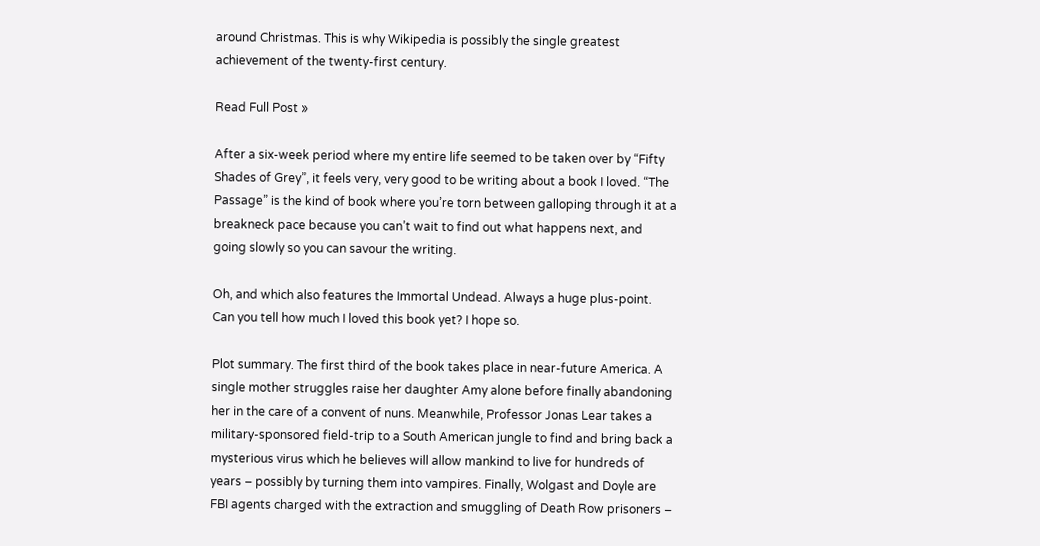around Christmas. This is why Wikipedia is possibly the single greatest achievement of the twenty-first century.

Read Full Post »

After a six-week period where my entire life seemed to be taken over by “Fifty Shades of Grey”, it feels very, very good to be writing about a book I loved. “The Passage” is the kind of book where you’re torn between galloping through it at a breakneck pace because you can’t wait to find out what happens next, and going slowly so you can savour the writing.

Oh, and which also features the Immortal Undead. Always a huge plus-point. Can you tell how much I loved this book yet? I hope so.

Plot summary. The first third of the book takes place in near-future America. A single mother struggles raise her daughter Amy alone before finally abandoning her in the care of a convent of nuns. Meanwhile, Professor Jonas Lear takes a military-sponsored field-trip to a South American jungle to find and bring back a mysterious virus which he believes will allow mankind to live for hundreds of years – possibly by turning them into vampires. Finally, Wolgast and Doyle are FBI agents charged with the extraction and smuggling of Death Row prisoners –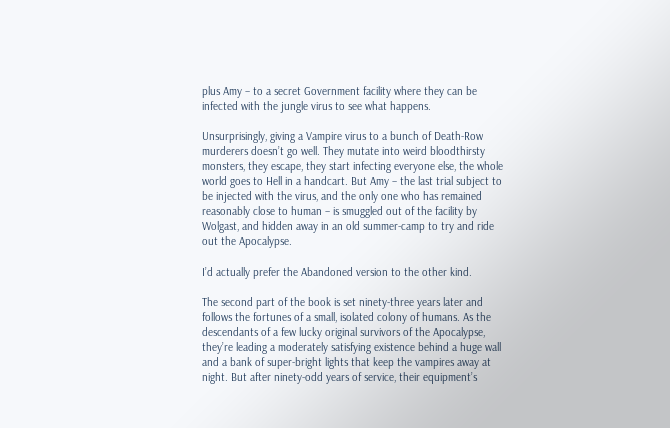plus Amy – to a secret Government facility where they can be infected with the jungle virus to see what happens.

Unsurprisingly, giving a Vampire virus to a bunch of Death-Row murderers doesn’t go well. They mutate into weird bloodthirsty monsters, they escape, they start infecting everyone else, the whole world goes to Hell in a handcart. But Amy – the last trial subject to be injected with the virus, and the only one who has remained reasonably close to human – is smuggled out of the facility by Wolgast, and hidden away in an old summer-camp to try and ride out the Apocalypse.

I’d actually prefer the Abandoned version to the other kind.

The second part of the book is set ninety-three years later and follows the fortunes of a small, isolated colony of humans. As the descendants of a few lucky original survivors of the Apocalypse, they’re leading a moderately satisfying existence behind a huge wall and a bank of super-bright lights that keep the vampires away at night. But after ninety-odd years of service, their equipment’s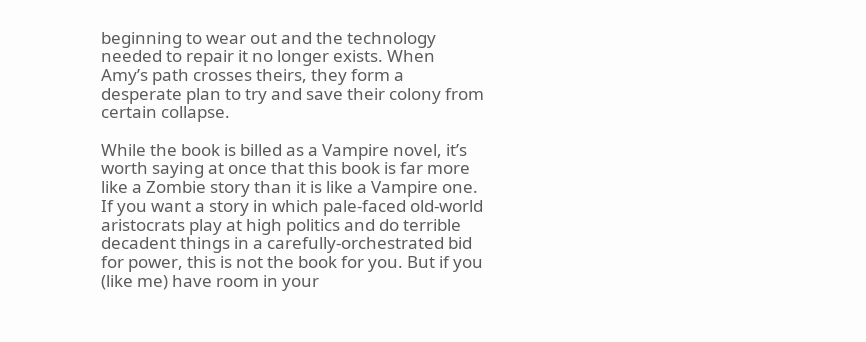beginning to wear out and the technology needed to repair it no longer exists. When Amy’s path crosses theirs, they form a desperate plan to try and save their colony from certain collapse.

While the book is billed as a Vampire novel, it’s worth saying at once that this book is far more like a Zombie story than it is like a Vampire one. If you want a story in which pale-faced old-world aristocrats play at high politics and do terrible decadent things in a carefully-orchestrated bid for power, this is not the book for you. But if you (like me) have room in your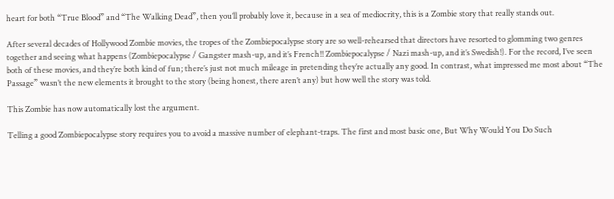heart for both “True Blood” and “The Walking Dead”, then you’ll probably love it, because in a sea of mediocrity, this is a Zombie story that really stands out.

After several decades of Hollywood Zombie movies, the tropes of the Zombiepocalypse story are so well-rehearsed that directors have resorted to glomming two genres together and seeing what happens (Zombiepocalypse / Gangster mash-up, and it’s French!! Zombiepocalypse / Nazi mash-up, and it’s Swedish!). For the record, I’ve seen both of these movies, and they’re both kind of fun; there’s just not much mileage in pretending they’re actually any good. In contrast, what impressed me most about “The Passage” wasn’t the new elements it brought to the story (being honest, there aren’t any) but how well the story was told.

This Zombie has now automatically lost the argument.

Telling a good Zombiepocalypse story requires you to avoid a massive number of elephant-traps. The first and most basic one, But Why Would You Do Such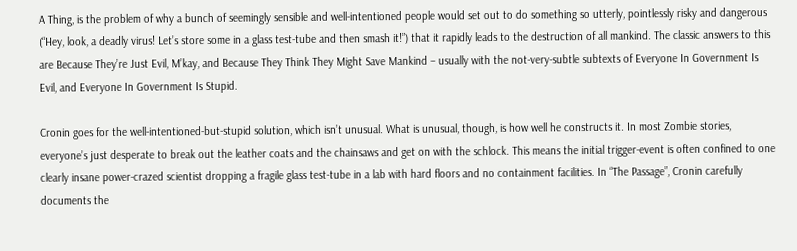A Thing, is the problem of why a bunch of seemingly sensible and well-intentioned people would set out to do something so utterly, pointlessly risky and dangerous (“Hey, look, a deadly virus! Let’s store some in a glass test-tube and then smash it!”) that it rapidly leads to the destruction of all mankind. The classic answers to this are Because They’re Just Evil, M’kay, and Because They Think They Might Save Mankind – usually with the not-very-subtle subtexts of Everyone In Government Is Evil, and Everyone In Government Is Stupid.

Cronin goes for the well-intentioned-but-stupid solution, which isn’t unusual. What is unusual, though, is how well he constructs it. In most Zombie stories, everyone’s just desperate to break out the leather coats and the chainsaws and get on with the schlock. This means the initial trigger-event is often confined to one clearly insane power-crazed scientist dropping a fragile glass test-tube in a lab with hard floors and no containment facilities. In “The Passage”, Cronin carefully documents the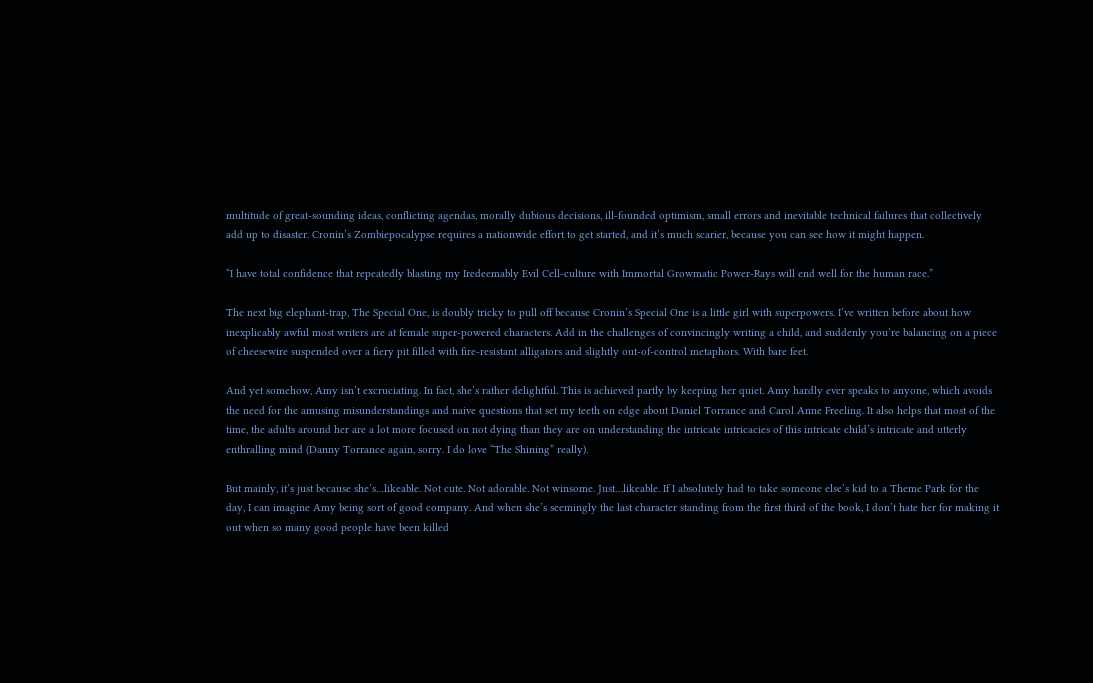multitude of great-sounding ideas, conflicting agendas, morally dubious decisions, ill-founded optimism, small errors and inevitable technical failures that collectively add up to disaster. Cronin’s Zombiepocalypse requires a nationwide effort to get started, and it’s much scarier, because you can see how it might happen.

“I have total confidence that repeatedly blasting my Iredeemably Evil Cell-culture with Immortal Growmatic Power-Rays will end well for the human race.”

The next big elephant-trap, The Special One, is doubly tricky to pull off because Cronin’s Special One is a little girl with superpowers. I’ve written before about how inexplicably awful most writers are at female super-powered characters. Add in the challenges of convincingly writing a child, and suddenly you’re balancing on a piece of cheesewire suspended over a fiery pit filled with fire-resistant alligators and slightly out-of-control metaphors. With bare feet.

And yet somehow, Amy isn’t excruciating. In fact, she’s rather delightful. This is achieved partly by keeping her quiet. Amy hardly ever speaks to anyone, which avoids the need for the amusing misunderstandings and naive questions that set my teeth on edge about Daniel Torrance and Carol Anne Freeling. It also helps that most of the time, the adults around her are a lot more focused on not dying than they are on understanding the intricate intricacies of this intricate child’s intricate and utterly enthralling mind (Danny Torrance again, sorry. I do love “The Shining” really).

But mainly, it’s just because she’s…likeable. Not cute. Not adorable. Not winsome. Just…likeable. If I absolutely had to take someone else’s kid to a Theme Park for the day, I can imagine Amy being sort of good company. And when she’s seemingly the last character standing from the first third of the book, I don’t hate her for making it out when so many good people have been killed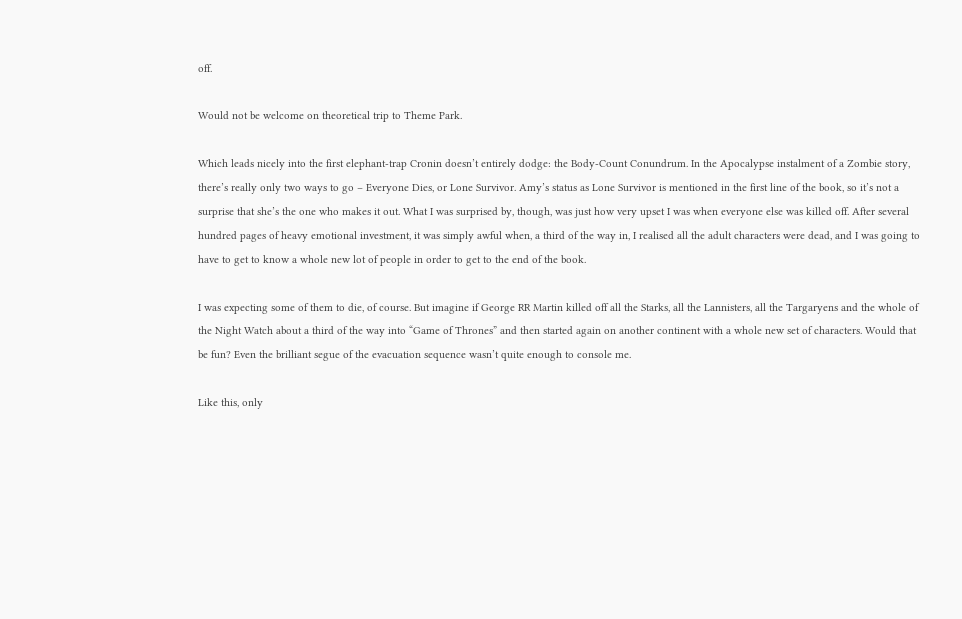off.

Would not be welcome on theoretical trip to Theme Park.

Which leads nicely into the first elephant-trap Cronin doesn’t entirely dodge: the Body-Count Conundrum. In the Apocalypse instalment of a Zombie story, there’s really only two ways to go – Everyone Dies, or Lone Survivor. Amy’s status as Lone Survivor is mentioned in the first line of the book, so it’s not a surprise that she’s the one who makes it out. What I was surprised by, though, was just how very upset I was when everyone else was killed off. After several hundred pages of heavy emotional investment, it was simply awful when, a third of the way in, I realised all the adult characters were dead, and I was going to have to get to know a whole new lot of people in order to get to the end of the book.

I was expecting some of them to die, of course. But imagine if George RR Martin killed off all the Starks, all the Lannisters, all the Targaryens and the whole of the Night Watch about a third of the way into “Game of Thrones” and then started again on another continent with a whole new set of characters. Would that be fun? Even the brilliant segue of the evacuation sequence wasn’t quite enough to console me.

Like this, only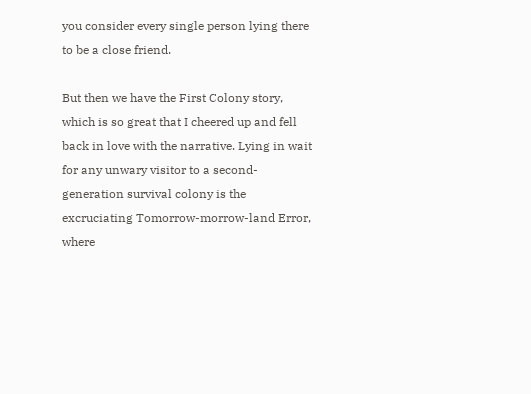you consider every single person lying there to be a close friend.

But then we have the First Colony story, which is so great that I cheered up and fell back in love with the narrative. Lying in wait for any unwary visitor to a second-generation survival colony is the excruciating Tomorrow-morrow-land Error, where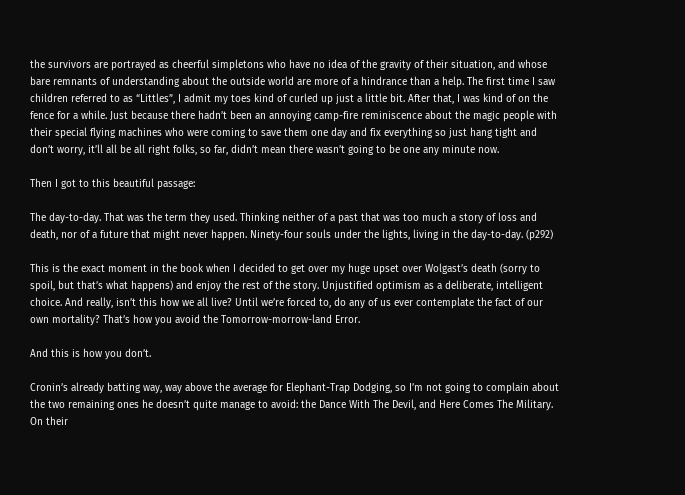the survivors are portrayed as cheerful simpletons who have no idea of the gravity of their situation, and whose bare remnants of understanding about the outside world are more of a hindrance than a help. The first time I saw children referred to as “Littles”, I admit my toes kind of curled up just a little bit. After that, I was kind of on the fence for a while. Just because there hadn’t been an annoying camp-fire reminiscence about the magic people with their special flying machines who were coming to save them one day and fix everything so just hang tight and don’t worry, it’ll all be all right folks, so far, didn’t mean there wasn’t going to be one any minute now.

Then I got to this beautiful passage:

The day-to-day. That was the term they used. Thinking neither of a past that was too much a story of loss and death, nor of a future that might never happen. Ninety-four souls under the lights, living in the day-to-day. (p292)

This is the exact moment in the book when I decided to get over my huge upset over Wolgast’s death (sorry to spoil, but that’s what happens) and enjoy the rest of the story. Unjustified optimism as a deliberate, intelligent choice. And really, isn’t this how we all live? Until we’re forced to, do any of us ever contemplate the fact of our own mortality? That’s how you avoid the Tomorrow-morrow-land Error.

And this is how you don’t.

Cronin’s already batting way, way above the average for Elephant-Trap Dodging, so I’m not going to complain about the two remaining ones he doesn’t quite manage to avoid: the Dance With The Devil, and Here Comes The Military. On their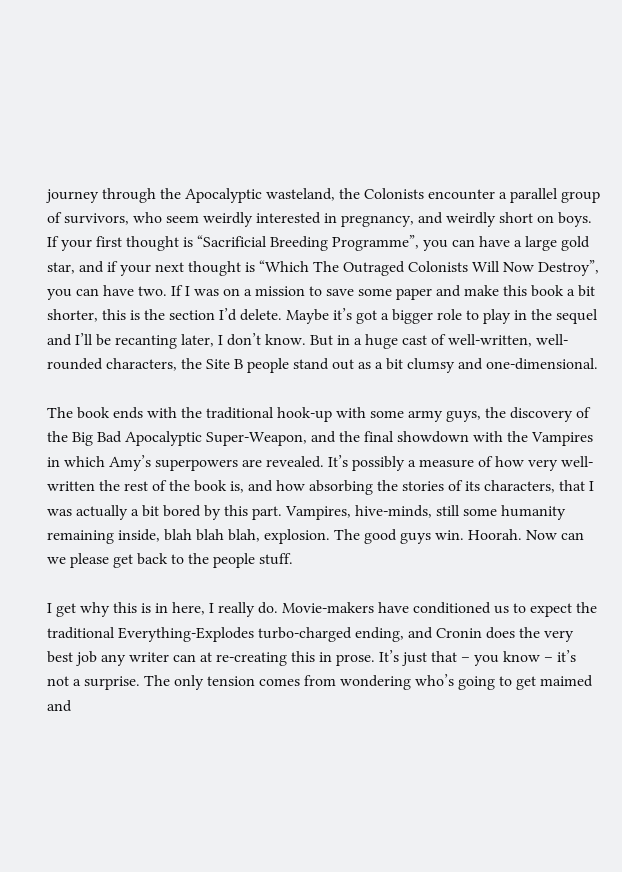journey through the Apocalyptic wasteland, the Colonists encounter a parallel group of survivors, who seem weirdly interested in pregnancy, and weirdly short on boys. If your first thought is “Sacrificial Breeding Programme”, you can have a large gold star, and if your next thought is “Which The Outraged Colonists Will Now Destroy”, you can have two. If I was on a mission to save some paper and make this book a bit shorter, this is the section I’d delete. Maybe it’s got a bigger role to play in the sequel and I’ll be recanting later, I don’t know. But in a huge cast of well-written, well-rounded characters, the Site B people stand out as a bit clumsy and one-dimensional.

The book ends with the traditional hook-up with some army guys, the discovery of the Big Bad Apocalyptic Super-Weapon, and the final showdown with the Vampires in which Amy’s superpowers are revealed. It’s possibly a measure of how very well-written the rest of the book is, and how absorbing the stories of its characters, that I was actually a bit bored by this part. Vampires, hive-minds, still some humanity remaining inside, blah blah blah, explosion. The good guys win. Hoorah. Now can we please get back to the people stuff.

I get why this is in here, I really do. Movie-makers have conditioned us to expect the traditional Everything-Explodes turbo-charged ending, and Cronin does the very best job any writer can at re-creating this in prose. It’s just that – you know – it’s not a surprise. The only tension comes from wondering who’s going to get maimed and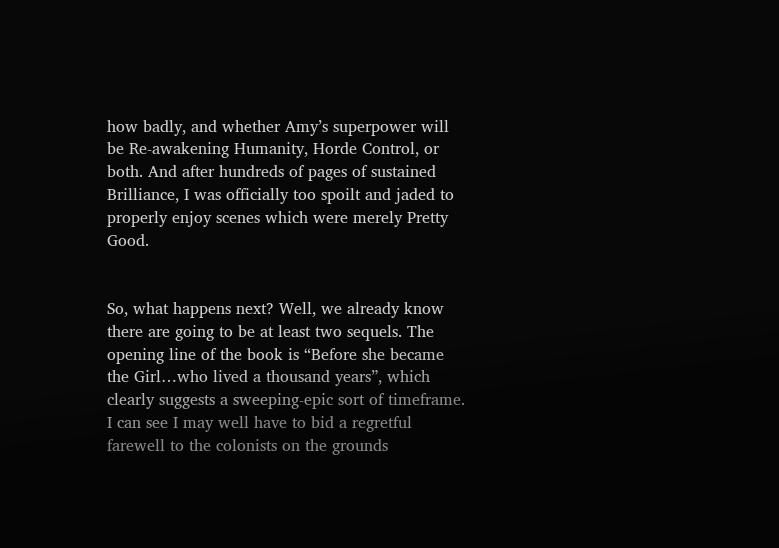how badly, and whether Amy’s superpower will be Re-awakening Humanity, Horde Control, or both. And after hundreds of pages of sustained Brilliance, I was officially too spoilt and jaded to properly enjoy scenes which were merely Pretty Good.


So, what happens next? Well, we already know there are going to be at least two sequels. The opening line of the book is “Before she became the Girl…who lived a thousand years”, which clearly suggests a sweeping-epic sort of timeframe. I can see I may well have to bid a regretful farewell to the colonists on the grounds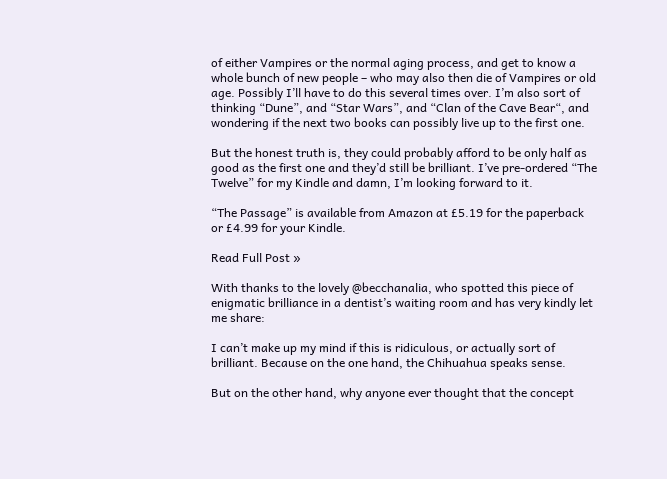of either Vampires or the normal aging process, and get to know a whole bunch of new people – who may also then die of Vampires or old age. Possibly I’ll have to do this several times over. I’m also sort of thinking “Dune”, and “Star Wars”, and “Clan of the Cave Bear“, and wondering if the next two books can possibly live up to the first one.

But the honest truth is, they could probably afford to be only half as good as the first one and they’d still be brilliant. I’ve pre-ordered “The Twelve” for my Kindle and damn, I’m looking forward to it.

“The Passage” is available from Amazon at £5.19 for the paperback or £4.99 for your Kindle.

Read Full Post »

With thanks to the lovely @becchanalia, who spotted this piece of enigmatic brilliance in a dentist’s waiting room and has very kindly let me share:

I can’t make up my mind if this is ridiculous, or actually sort of brilliant. Because on the one hand, the Chihuahua speaks sense.

But on the other hand, why anyone ever thought that the concept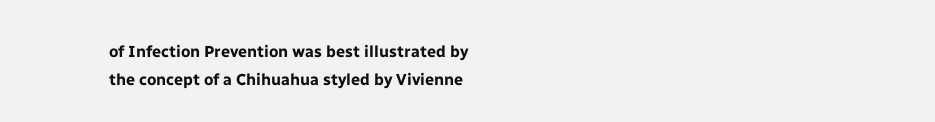of Infection Prevention was best illustrated by the concept of a Chihuahua styled by Vivienne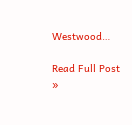Westwood…

Read Full Post »